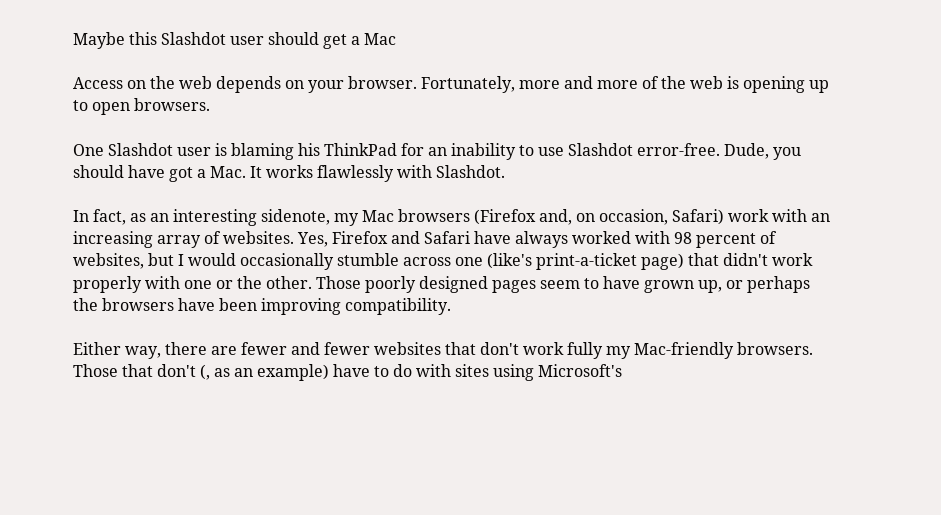Maybe this Slashdot user should get a Mac

Access on the web depends on your browser. Fortunately, more and more of the web is opening up to open browsers.

One Slashdot user is blaming his ThinkPad for an inability to use Slashdot error-free. Dude, you should have got a Mac. It works flawlessly with Slashdot.

In fact, as an interesting sidenote, my Mac browsers (Firefox and, on occasion, Safari) work with an increasing array of websites. Yes, Firefox and Safari have always worked with 98 percent of websites, but I would occasionally stumble across one (like's print-a-ticket page) that didn't work properly with one or the other. Those poorly designed pages seem to have grown up, or perhaps the browsers have been improving compatibility.

Either way, there are fewer and fewer websites that don't work fully my Mac-friendly browsers. Those that don't (, as an example) have to do with sites using Microsoft's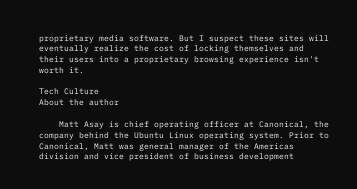proprietary media software. But I suspect these sites will eventually realize the cost of locking themselves and their users into a proprietary browsing experience isn't worth it.

Tech Culture
About the author

    Matt Asay is chief operating officer at Canonical, the company behind the Ubuntu Linux operating system. Prior to Canonical, Matt was general manager of the Americas division and vice president of business development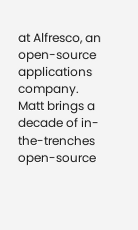at Alfresco, an open-source applications company. Matt brings a decade of in-the-trenches open-source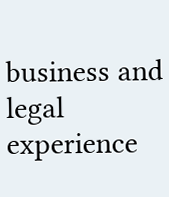business and legal experience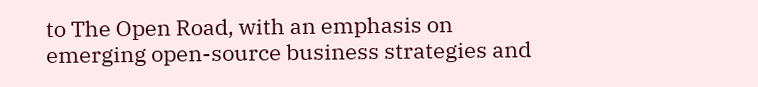to The Open Road, with an emphasis on emerging open-source business strategies and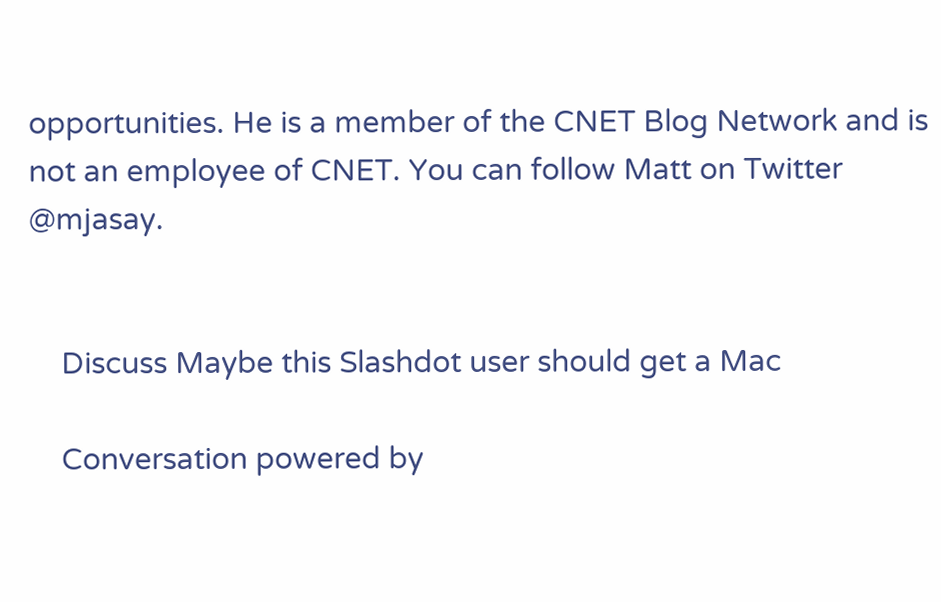opportunities. He is a member of the CNET Blog Network and is not an employee of CNET. You can follow Matt on Twitter @mjasay.


    Discuss Maybe this Slashdot user should get a Mac

    Conversation powered by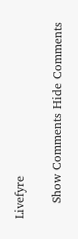Livefyre

    Show Comments Hide Comments